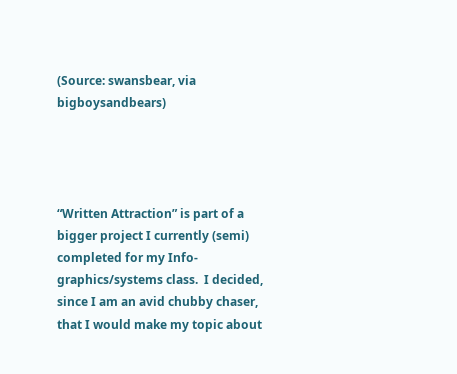(Source: swansbear, via bigboysandbears)




“Written Attraction” is part of a bigger project I currently (semi) completed for my Info-graphics/systems class.  I decided, since I am an avid chubby chaser, that I would make my topic about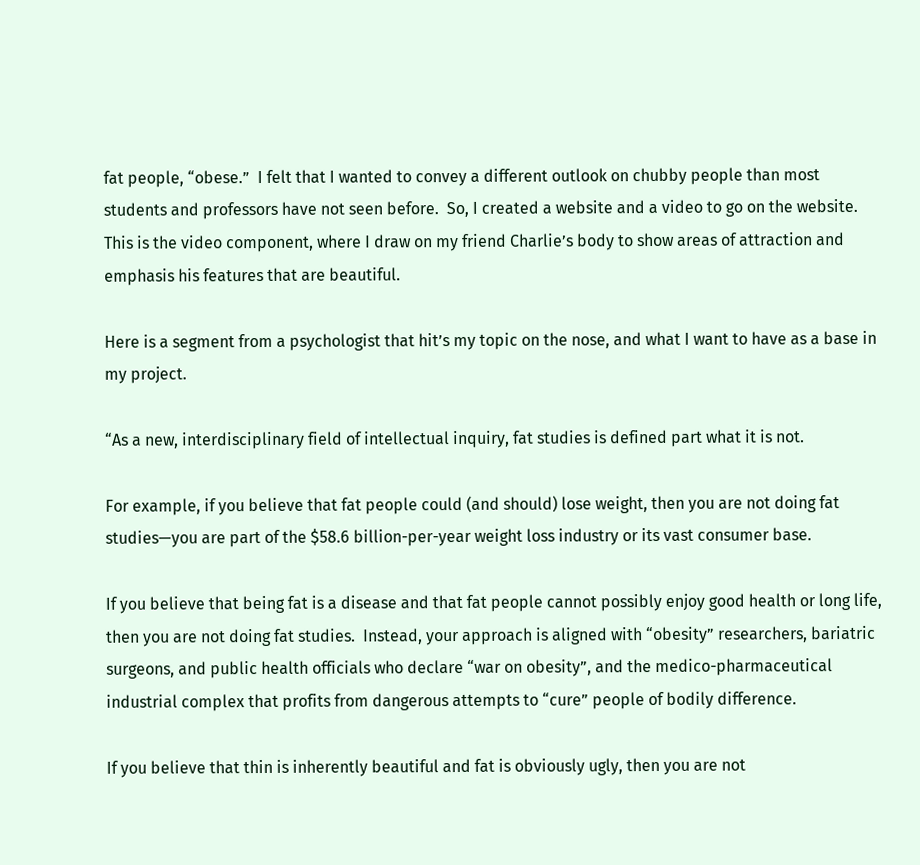fat people, “obese.”  I felt that I wanted to convey a different outlook on chubby people than most students and professors have not seen before.  So, I created a website and a video to go on the website.  This is the video component, where I draw on my friend Charlie’s body to show areas of attraction and emphasis his features that are beautiful.

Here is a segment from a psychologist that hit’s my topic on the nose, and what I want to have as a base in my project.

“As a new, interdisciplinary field of intellectual inquiry, fat studies is defined part what it is not.

For example, if you believe that fat people could (and should) lose weight, then you are not doing fat studies—you are part of the $58.6 billion-per-year weight loss industry or its vast consumer base.

If you believe that being fat is a disease and that fat people cannot possibly enjoy good health or long life, then you are not doing fat studies.  Instead, your approach is aligned with “obesity” researchers, bariatric surgeons, and public health officials who declare “war on obesity”, and the medico-pharmaceutical industrial complex that profits from dangerous attempts to “cure” people of bodily difference.

If you believe that thin is inherently beautiful and fat is obviously ugly, then you are not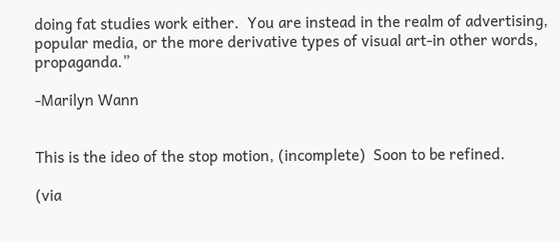doing fat studies work either.  You are instead in the realm of advertising, popular media, or the more derivative types of visual art-in other words, propaganda.”

-Marilyn Wann


This is the ideo of the stop motion, (incomplete)  Soon to be refined.

(via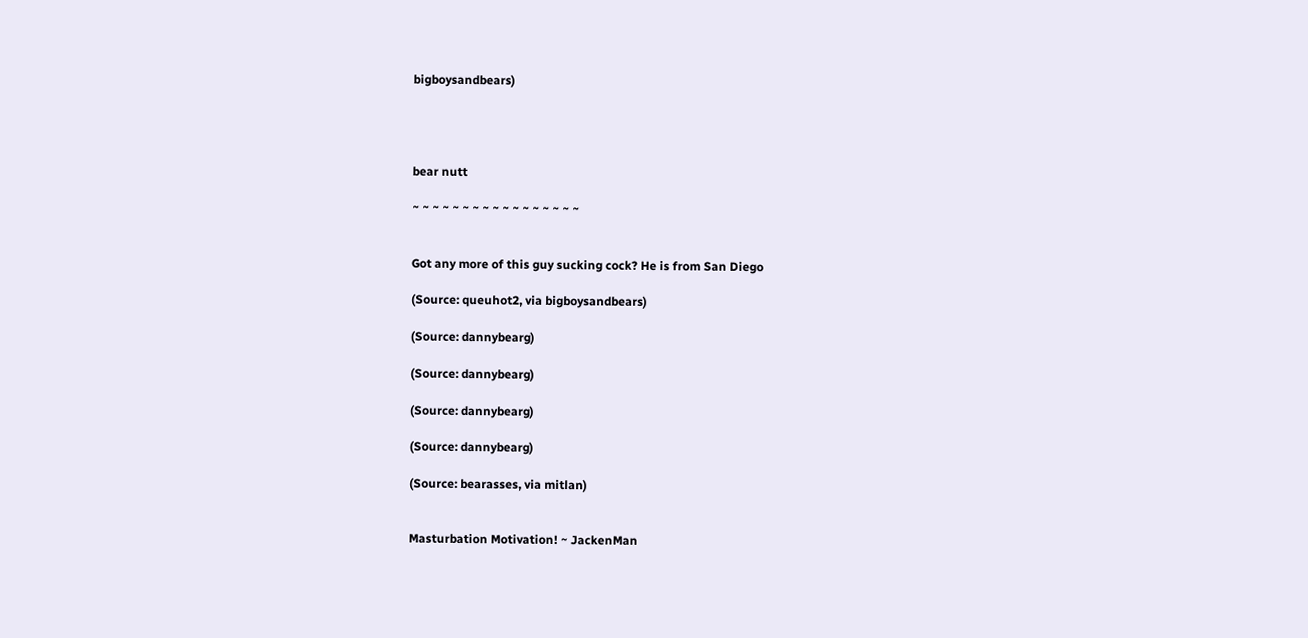bigboysandbears)




bear nutt

~ ~ ~ ~ ~ ~ ~ ~ ~ ~ ~ ~ ~ ~ ~ ~ ~


Got any more of this guy sucking cock? He is from San Diego

(Source: queuhot2, via bigboysandbears)

(Source: dannybearg)

(Source: dannybearg)

(Source: dannybearg)

(Source: dannybearg)

(Source: bearasses, via mitlan)


Masturbation Motivation! ~ JackenMan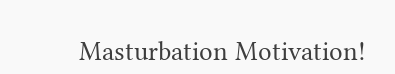Masturbation Motivation!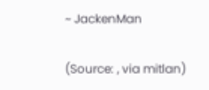~ JackenMan

(Source: , via mitlan)